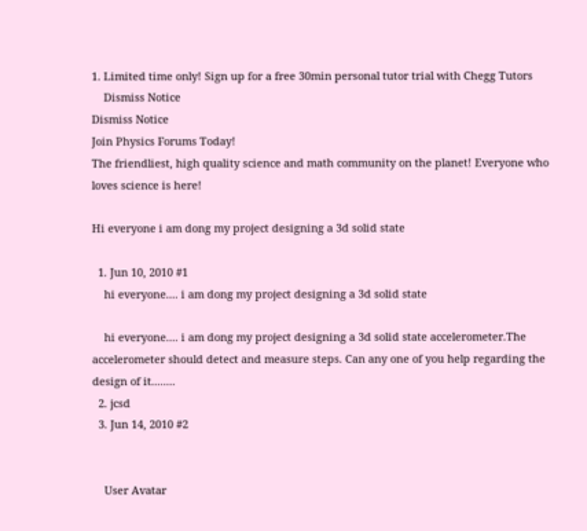1. Limited time only! Sign up for a free 30min personal tutor trial with Chegg Tutors
    Dismiss Notice
Dismiss Notice
Join Physics Forums Today!
The friendliest, high quality science and math community on the planet! Everyone who loves science is here!

Hi everyone i am dong my project designing a 3d solid state

  1. Jun 10, 2010 #1
    hi everyone.... i am dong my project designing a 3d solid state

    hi everyone.... i am dong my project designing a 3d solid state accelerometer.The accelerometer should detect and measure steps. Can any one of you help regarding the design of it........
  2. jcsd
  3. Jun 14, 2010 #2


    User Avatar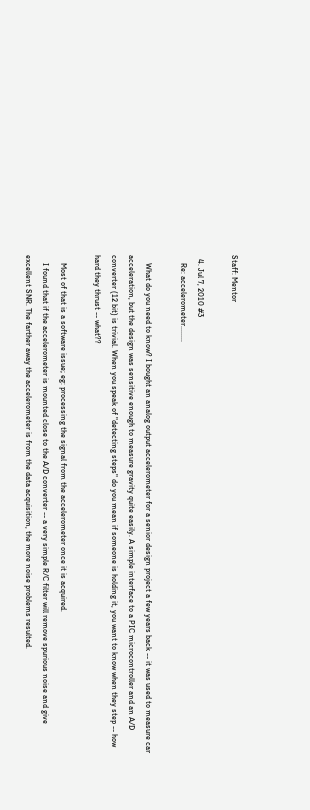Staff: Mentor

  4. Jul 7, 2010 #3
    Re: accelerometer........

    What do you need to know? I bought an analog output accelerometer for a senior design project a few years back -- it was used to measure car acceleration, but the design was sensitive enough to measure gravity quite easily. A simple interface to a PIC microcontroller and an A/D converter (12 bit) is trivial. When you speak of "detecting steps" do you mean if someone is holding it, you want to know when they step -- how hard they thrust -- what??

    Most of that is a software issue; eg: processing the signal from the accelerometer once it is acquired.
    I found that if the accelerometer is mounted close to the A/D converter -- a very simple R/C filter will remove spurious noise and give excellent SNR. The farther away the accelerometer is from the data acquisition, the more noise problems resulted.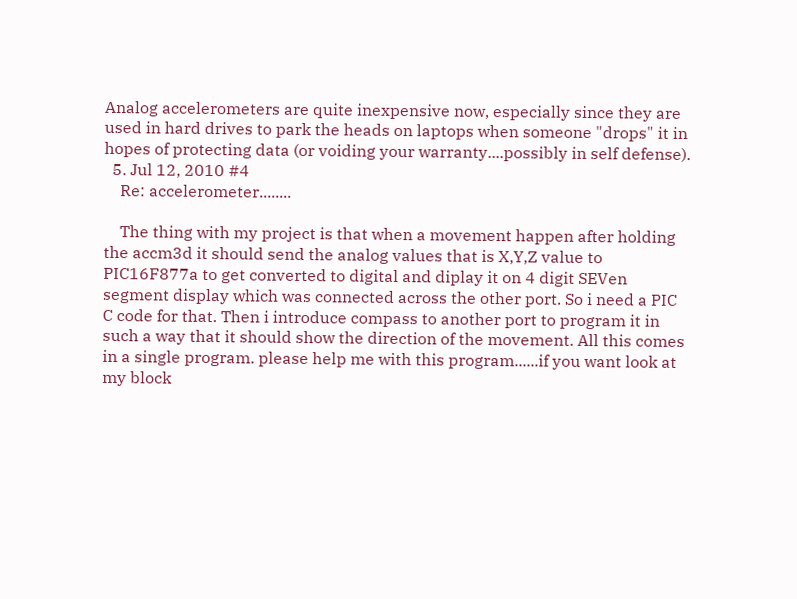Analog accelerometers are quite inexpensive now, especially since they are used in hard drives to park the heads on laptops when someone "drops" it in hopes of protecting data (or voiding your warranty....possibly in self defense).
  5. Jul 12, 2010 #4
    Re: accelerometer........

    The thing with my project is that when a movement happen after holding the accm3d it should send the analog values that is X,Y,Z value to PIC16F877a to get converted to digital and diplay it on 4 digit SEVen segment display which was connected across the other port. So i need a PIC C code for that. Then i introduce compass to another port to program it in such a way that it should show the direction of the movement. All this comes in a single program. please help me with this program......if you want look at my block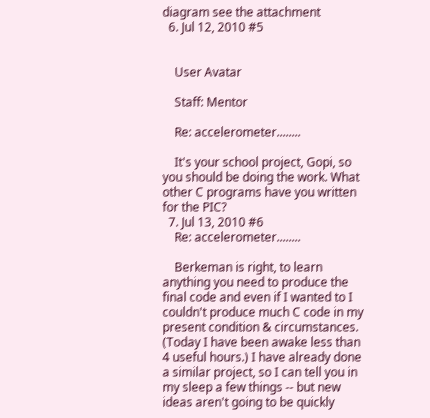diagram see the attachment
  6. Jul 12, 2010 #5


    User Avatar

    Staff: Mentor

    Re: accelerometer........

    It's your school project, Gopi, so you should be doing the work. What other C programs have you written for the PIC?
  7. Jul 13, 2010 #6
    Re: accelerometer........

    Berkeman is right, to learn anything you need to produce the final code and even if I wanted to I couldn't produce much C code in my present condition & circumstances. (Today I have been awake less than 4 useful hours.) I have already done a similar project, so I can tell you in my sleep a few things -- but new ideas aren't going to be quickly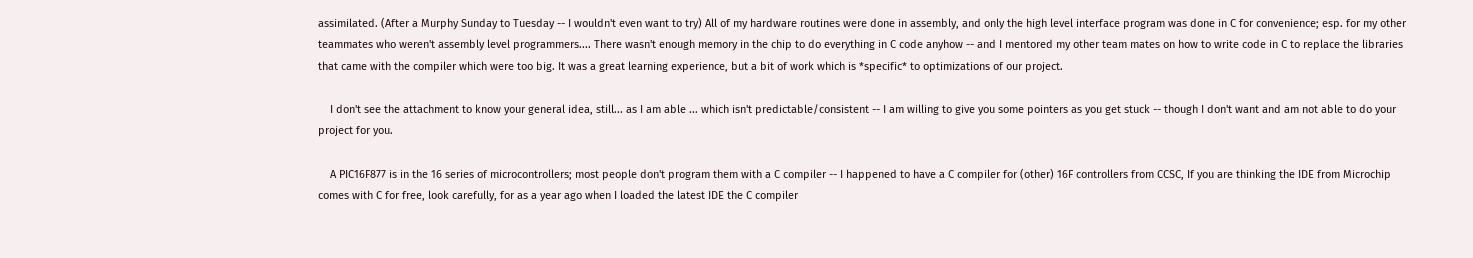assimilated. (After a Murphy Sunday to Tuesday -- I wouldn't even want to try) All of my hardware routines were done in assembly, and only the high level interface program was done in C for convenience; esp. for my other teammates who weren't assembly level programmers.... There wasn't enough memory in the chip to do everything in C code anyhow -- and I mentored my other team mates on how to write code in C to replace the libraries that came with the compiler which were too big. It was a great learning experience, but a bit of work which is *specific* to optimizations of our project.

    I don't see the attachment to know your general idea, still... as I am able ... which isn't predictable/consistent -- I am willing to give you some pointers as you get stuck -- though I don't want and am not able to do your project for you.

    A PIC16F877 is in the 16 series of microcontrollers; most people don't program them with a C compiler -- I happened to have a C compiler for (other) 16F controllers from CCSC, If you are thinking the IDE from Microchip comes with C for free, look carefully, for as a year ago when I loaded the latest IDE the C compiler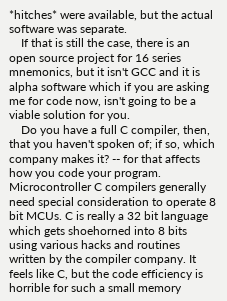*hitches* were available, but the actual software was separate.
    If that is still the case, there is an open source project for 16 series mnemonics, but it isn't GCC and it is alpha software which if you are asking me for code now, isn't going to be a viable solution for you.
    Do you have a full C compiler, then, that you haven't spoken of; if so, which company makes it? -- for that affects how you code your program. Microcontroller C compilers generally need special consideration to operate 8 bit MCUs. C is really a 32 bit language which gets shoehorned into 8 bits using various hacks and routines written by the compiler company. It feels like C, but the code efficiency is horrible for such a small memory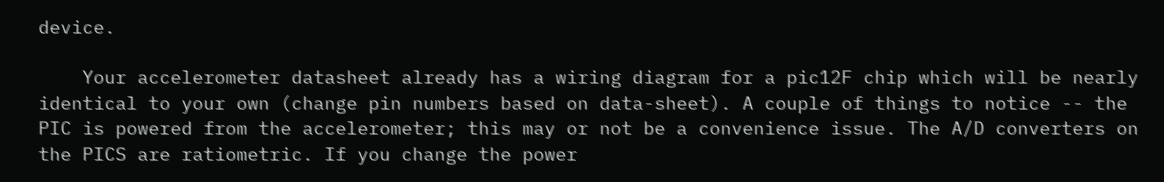device.

    Your accelerometer datasheet already has a wiring diagram for a pic12F chip which will be nearly identical to your own (change pin numbers based on data-sheet). A couple of things to notice -- the PIC is powered from the accelerometer; this may or not be a convenience issue. The A/D converters on the PICS are ratiometric. If you change the power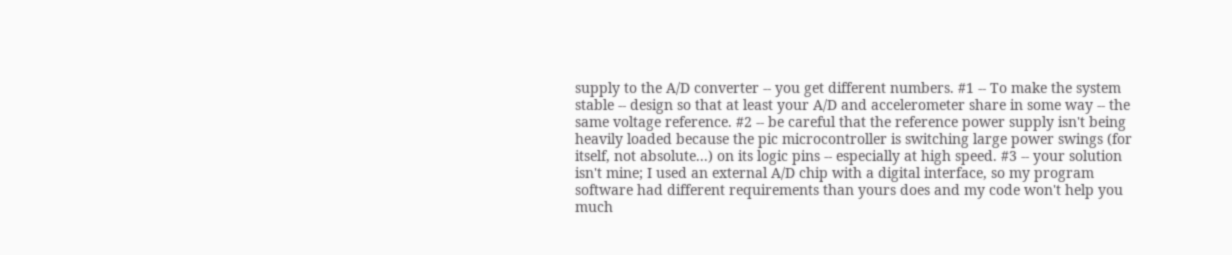supply to the A/D converter -- you get different numbers. #1 -- To make the system stable -- design so that at least your A/D and accelerometer share in some way -- the same voltage reference. #2 -- be careful that the reference power supply isn't being heavily loaded because the pic microcontroller is switching large power swings (for itself, not absolute...) on its logic pins -- especially at high speed. #3 -- your solution isn't mine; I used an external A/D chip with a digital interface, so my program software had different requirements than yours does and my code won't help you much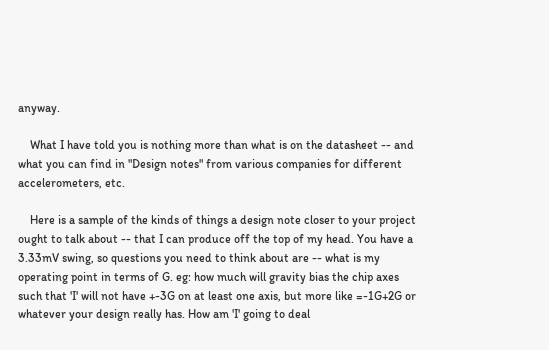anyway.

    What I have told you is nothing more than what is on the datasheet -- and what you can find in "Design notes" from various companies for different accelerometers, etc.

    Here is a sample of the kinds of things a design note closer to your project ought to talk about -- that I can produce off the top of my head. You have a 3.33mV swing, so questions you need to think about are -- what is my operating point in terms of G. eg: how much will gravity bias the chip axes such that 'I' will not have +-3G on at least one axis, but more like =-1G+2G or whatever your design really has. How am 'I' going to deal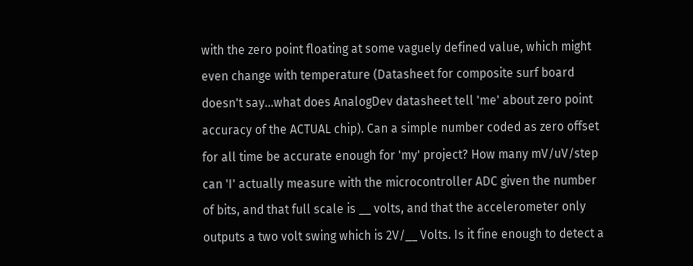with the zero point floating at some vaguely defined value, which might even change with temperature (Datasheet for composite surf board doesn't say...what does AnalogDev datasheet tell 'me' about zero point accuracy of the ACTUAL chip). Can a simple number coded as zero offset for all time be accurate enough for 'my' project? How many mV/uV/step can 'I' actually measure with the microcontroller ADC given the number of bits, and that full scale is __ volts, and that the accelerometer only outputs a two volt swing which is 2V/__ Volts. Is it fine enough to detect a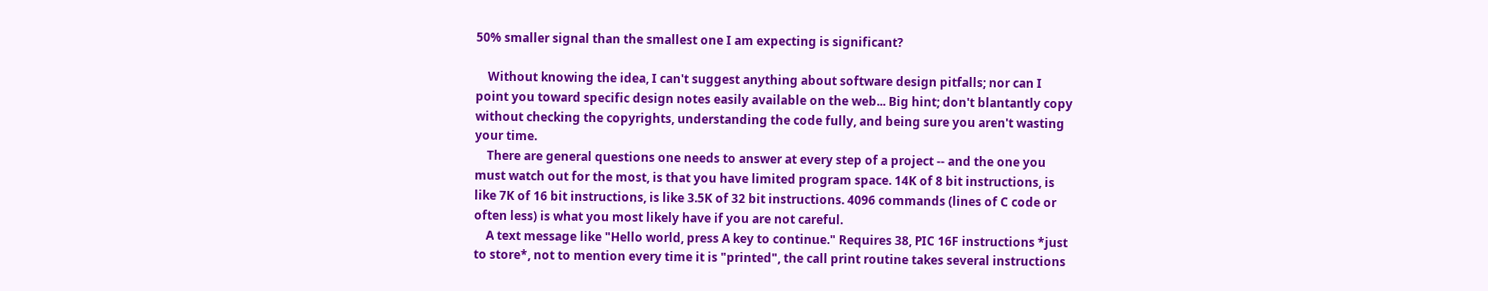50% smaller signal than the smallest one I am expecting is significant?

    Without knowing the idea, I can't suggest anything about software design pitfalls; nor can I point you toward specific design notes easily available on the web... Big hint; don't blantantly copy without checking the copyrights, understanding the code fully, and being sure you aren't wasting your time.
    There are general questions one needs to answer at every step of a project -- and the one you must watch out for the most, is that you have limited program space. 14K of 8 bit instructions, is like 7K of 16 bit instructions, is like 3.5K of 32 bit instructions. 4096 commands (lines of C code or often less) is what you most likely have if you are not careful.
    A text message like "Hello world, press A key to continue." Requires 38, PIC 16F instructions *just to store*, not to mention every time it is "printed", the call print routine takes several instructions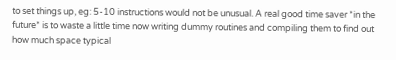to set things up, eg: 5-10 instructions would not be unusual. A real good time saver *in the future* is to waste a little time now writing dummy routines and compiling them to find out how much space typical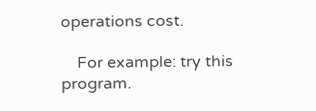operations cost.

    For example: try this program.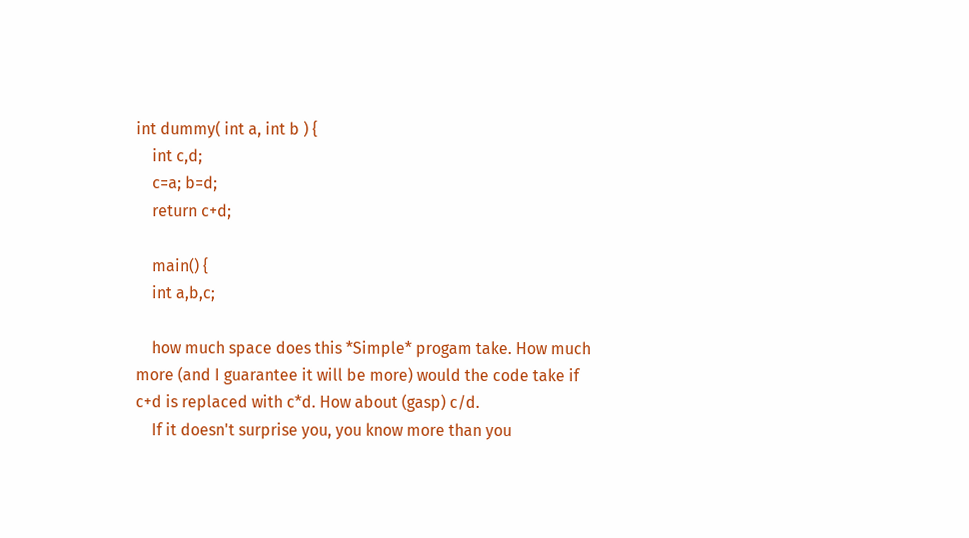int dummy( int a, int b ) {
    int c,d;
    c=a; b=d;
    return c+d;

    main() {
    int a,b,c;

    how much space does this *Simple* progam take. How much more (and I guarantee it will be more) would the code take if c+d is replaced with c*d. How about (gasp) c/d.
    If it doesn't surprise you, you know more than you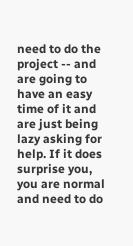need to do the project -- and are going to have an easy time of it and are just being lazy asking for help. If it does surprise you, you are normal and need to do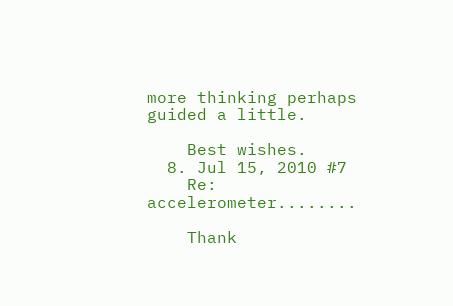more thinking perhaps guided a little.

    Best wishes.
  8. Jul 15, 2010 #7
    Re: accelerometer........

    Thank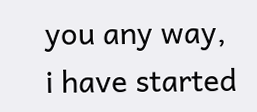you any way, i have started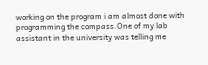working on the program i am almost done with programming the compass.One of my lab assistant in the university was telling me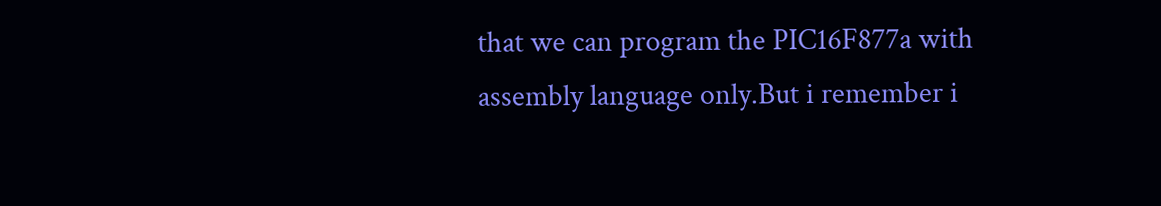that we can program the PIC16F877a with assembly language only.But i remember i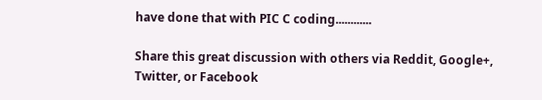have done that with PIC C coding............

Share this great discussion with others via Reddit, Google+, Twitter, or Facebook